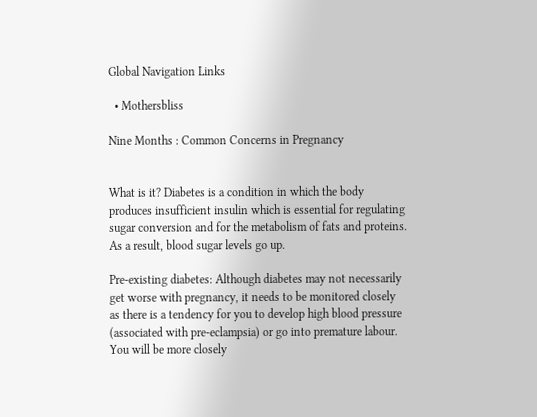Global Navigation Links

  • Mothersbliss

Nine Months : Common Concerns in Pregnancy


What is it? Diabetes is a condition in which the body produces insufficient insulin which is essential for regulating sugar conversion and for the metabolism of fats and proteins. As a result, blood sugar levels go up.

Pre-existing diabetes: Although diabetes may not necessarily get worse with pregnancy, it needs to be monitored closely as there is a tendency for you to develop high blood pressure (associated with pre-eclampsia) or go into premature labour. You will be more closely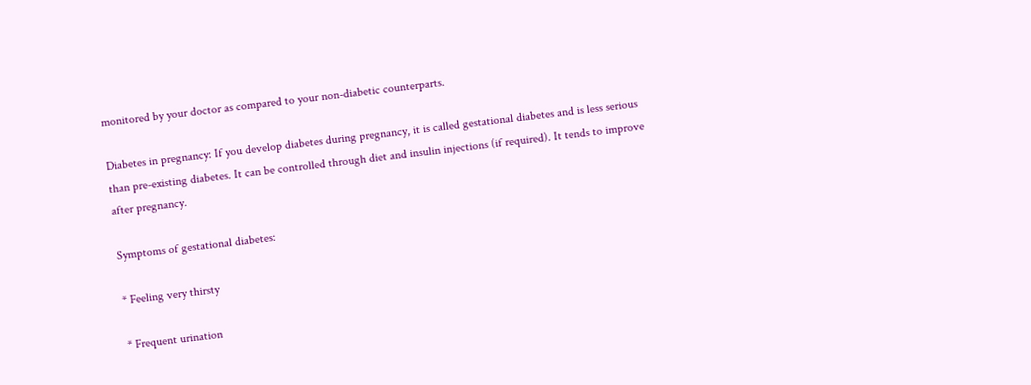monitored by your doctor as compared to your non-diabetic counterparts.

Diabetes in pregnancy: If you develop diabetes during pregnancy, it is called gestational diabetes and is less serious than pre-existing diabetes. It can be controlled through diet and insulin injections (if required). It tends to improve after pregnancy.

Symptoms of gestational diabetes:

* Feeling very thirsty

* Frequent urination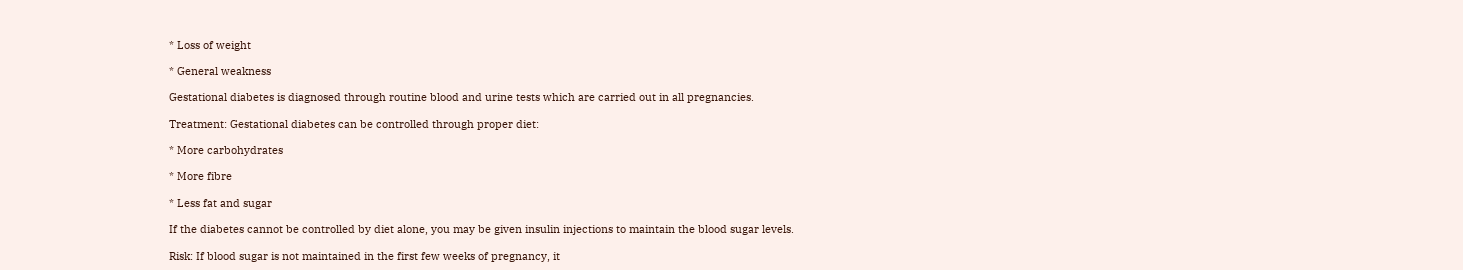* Loss of weight

* General weakness

Gestational diabetes is diagnosed through routine blood and urine tests which are carried out in all pregnancies.

Treatment: Gestational diabetes can be controlled through proper diet:

* More carbohydrates

* More fibre

* Less fat and sugar

If the diabetes cannot be controlled by diet alone, you may be given insulin injections to maintain the blood sugar levels.

Risk: If blood sugar is not maintained in the first few weeks of pregnancy, it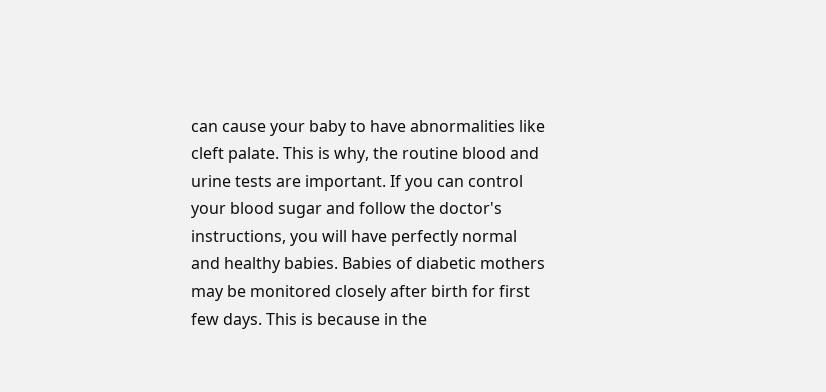can cause your baby to have abnormalities like cleft palate. This is why, the routine blood and urine tests are important. If you can control your blood sugar and follow the doctor's instructions, you will have perfectly normal and healthy babies. Babies of diabetic mothers may be monitored closely after birth for first few days. This is because in the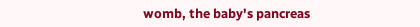womb, the baby's pancreas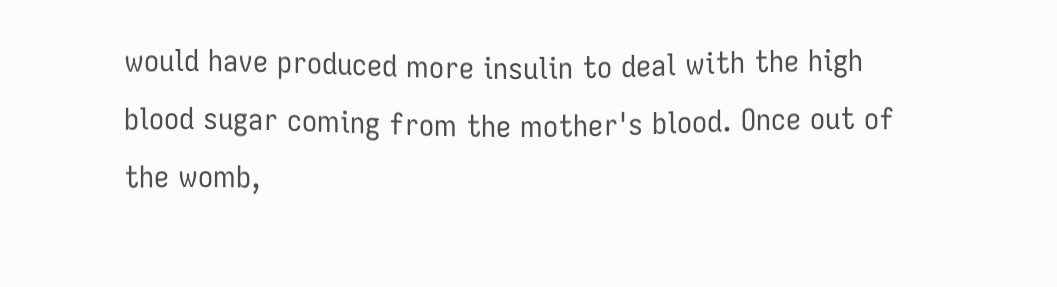would have produced more insulin to deal with the high blood sugar coming from the mother's blood. Once out of the womb,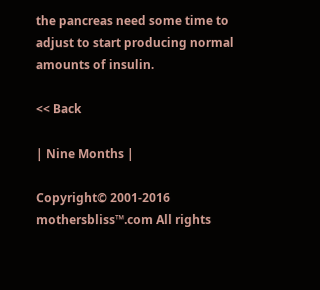the pancreas need some time to adjust to start producing normal amounts of insulin.

<< Back

| Nine Months |

Copyright© 2001-2016 mothersbliss™.com All rights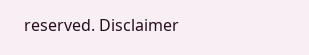reserved. Disclaimer